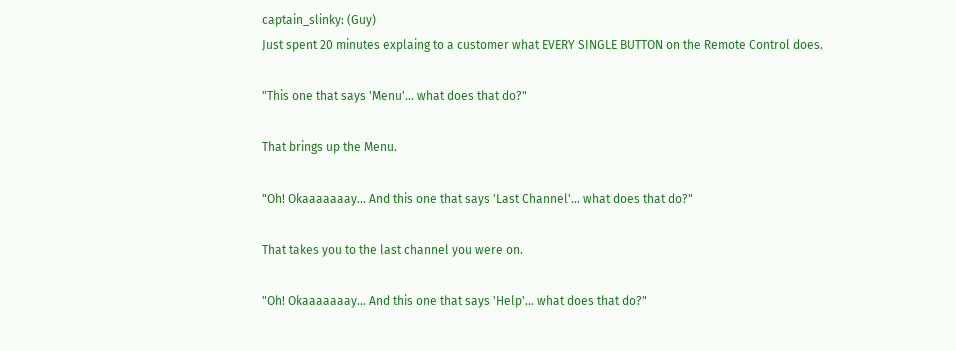captain_slinky: (Guy)
Just spent 20 minutes explaing to a customer what EVERY SINGLE BUTTON on the Remote Control does.

"This one that says 'Menu'... what does that do?"

That brings up the Menu.

"Oh! Okaaaaaaay... And this one that says 'Last Channel'... what does that do?"

That takes you to the last channel you were on.

"Oh! Okaaaaaaay... And this one that says 'Help'... what does that do?"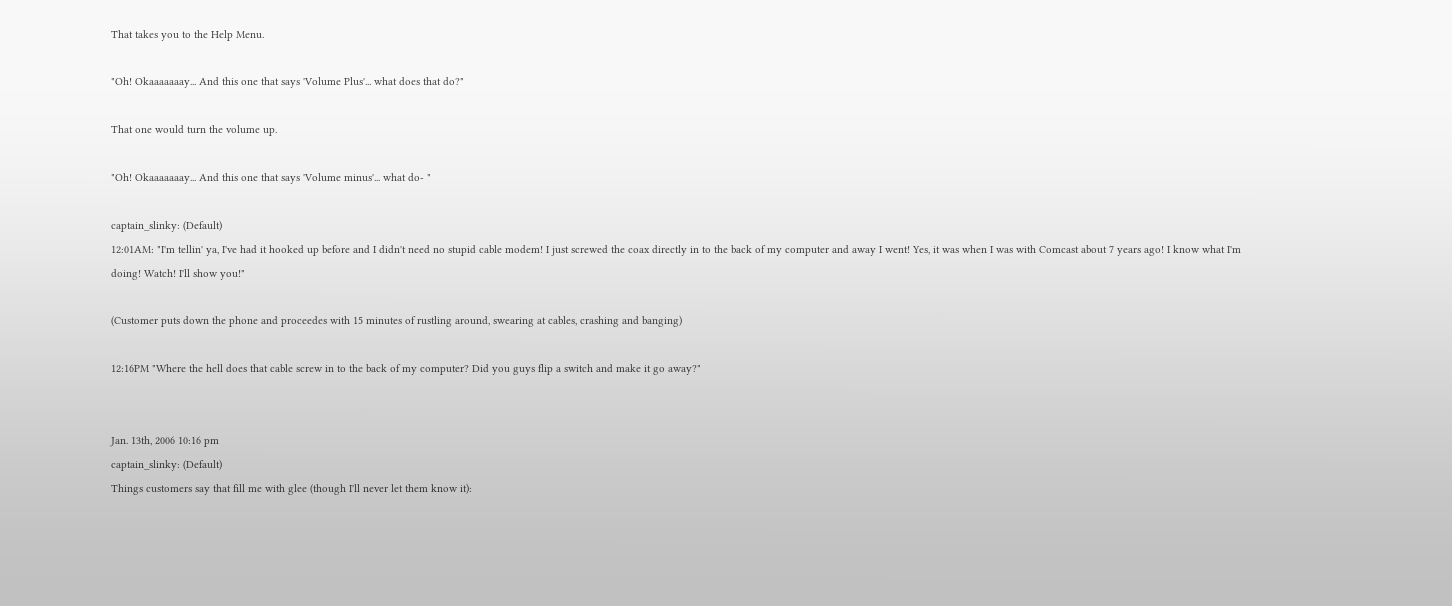That takes you to the Help Menu.

"Oh! Okaaaaaaay... And this one that says 'Volume Plus'... what does that do?"

That one would turn the volume up.

"Oh! Okaaaaaaay... And this one that says 'Volume minus'... what do- "

captain_slinky: (Default)
12:01AM: "I'm tellin' ya, I've had it hooked up before and I didn't need no stupid cable modem! I just screwed the coax directly in to the back of my computer and away I went! Yes, it was when I was with Comcast about 7 years ago! I know what I'm doing! Watch! I'll show you!"

(Customer puts down the phone and proceedes with 15 minutes of rustling around, swearing at cables, crashing and banging)

12:16PM "Where the hell does that cable screw in to the back of my computer? Did you guys flip a switch and make it go away?"


Jan. 13th, 2006 10:16 pm
captain_slinky: (Default)
Things customers say that fill me with glee (though I'll never let them know it):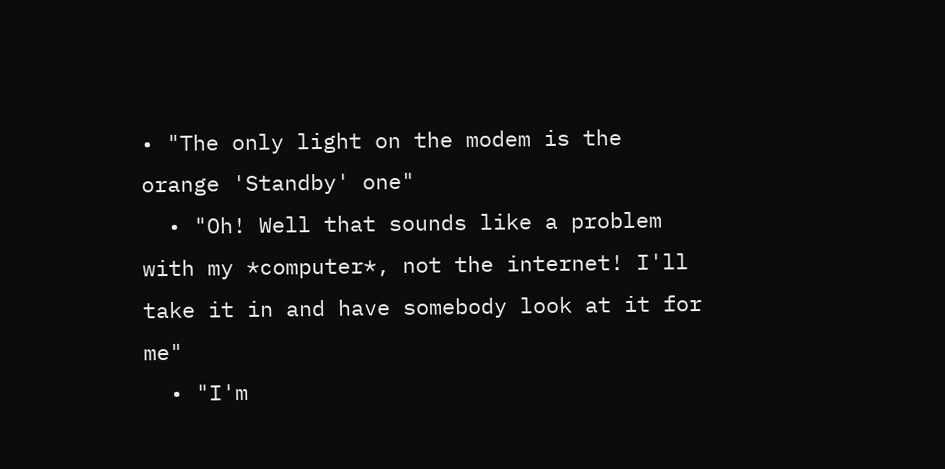• "The only light on the modem is the orange 'Standby' one"
  • "Oh! Well that sounds like a problem with my *computer*, not the internet! I'll take it in and have somebody look at it for me"
  • "I'm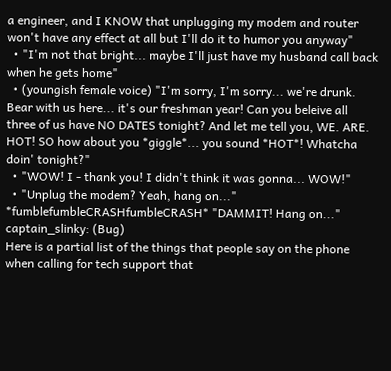a engineer, and I KNOW that unplugging my modem and router won't have any effect at all but I'll do it to humor you anyway"
  • "I'm not that bright... maybe I'll just have my husband call back when he gets home"
  • (youngish female voice) "I'm sorry, I'm sorry... we're drunk. Bear with us here... it's our freshman year! Can you beleive all three of us have NO DATES tonight? And let me tell you, WE. ARE. HOT! SO how about you *giggle*... you sound *HOT*! Whatcha doin' tonight?"
  • "WOW! I - thank you! I didn't think it was gonna... WOW!"
  • "Unplug the modem? Yeah, hang on..." *fumblefumbleCRASHfumbleCRASH* "DAMMIT! Hang on..."
captain_slinky: (Bug)
Here is a partial list of the things that people say on the phone when calling for tech support that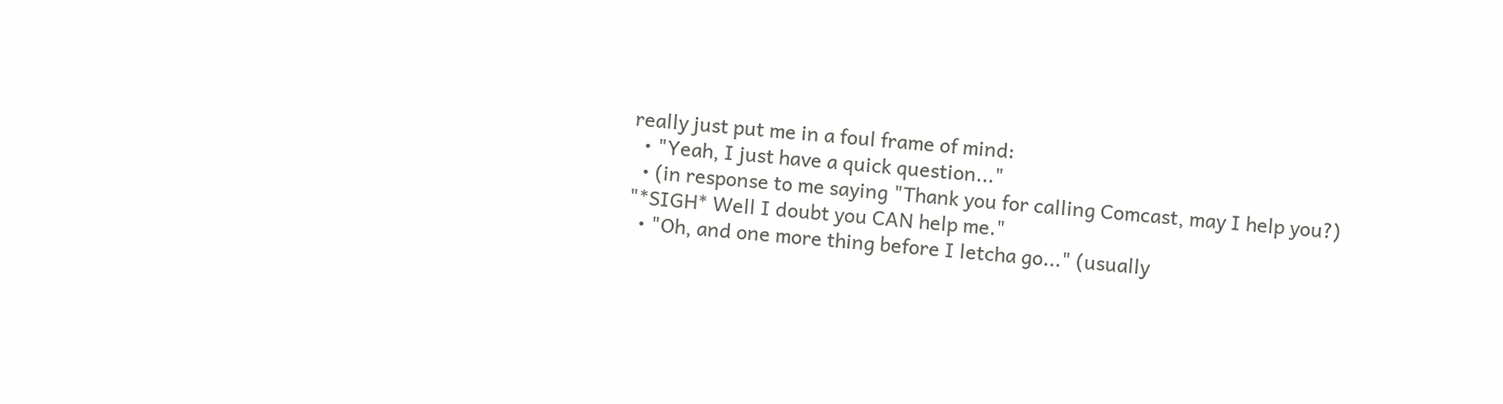really just put me in a foul frame of mind:
  • "Yeah, I just have a quick question..."
  • (in response to me saying "Thank you for calling Comcast, may I help you?) "*SIGH* Well I doubt you CAN help me."
  • "Oh, and one more thing before I letcha go..." (usually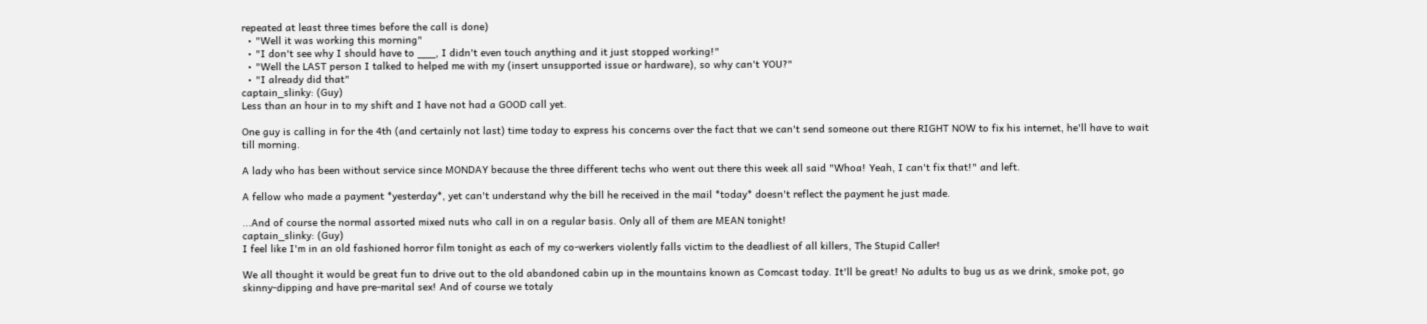repeated at least three times before the call is done)
  • "Well it was working this morning"
  • "I don't see why I should have to ___, I didn't even touch anything and it just stopped working!"
  • "Well the LAST person I talked to helped me with my (insert unsupported issue or hardware), so why can't YOU?"
  • "I already did that"
captain_slinky: (Guy)
Less than an hour in to my shift and I have not had a GOOD call yet.

One guy is calling in for the 4th (and certainly not last) time today to express his concerns over the fact that we can't send someone out there RIGHT NOW to fix his internet, he'll have to wait till morning.

A lady who has been without service since MONDAY because the three different techs who went out there this week all said "Whoa! Yeah, I can't fix that!" and left.

A fellow who made a payment *yesterday*, yet can't understand why the bill he received in the mail *today* doesn't reflect the payment he just made.

...And of course the normal assorted mixed nuts who call in on a regular basis. Only all of them are MEAN tonight!
captain_slinky: (Guy)
I feel like I'm in an old fashioned horror film tonight as each of my co-werkers violently falls victim to the deadliest of all killers, The Stupid Caller!

We all thought it would be great fun to drive out to the old abandoned cabin up in the mountains known as Comcast today. It'll be great! No adults to bug us as we drink, smoke pot, go skinny-dipping and have pre-marital sex! And of course we totaly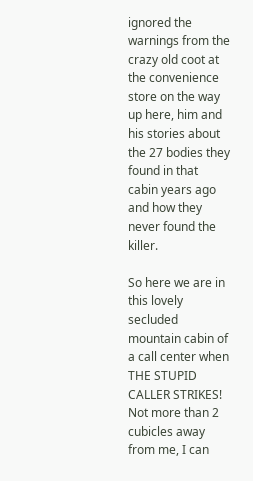ignored the warnings from the crazy old coot at the convenience store on the way up here, him and his stories about the 27 bodies they found in that cabin years ago and how they never found the killer.

So here we are in this lovely secluded mountain cabin of a call center when THE STUPID CALLER STRIKES! Not more than 2 cubicles away from me, I can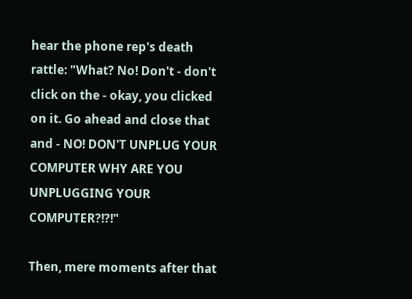hear the phone rep's death rattle: "What? No! Don't - don't click on the - okay, you clicked on it. Go ahead and close that and - NO! DON'T UNPLUG YOUR COMPUTER WHY ARE YOU UNPLUGGING YOUR COMPUTER?!?!"

Then, mere moments after that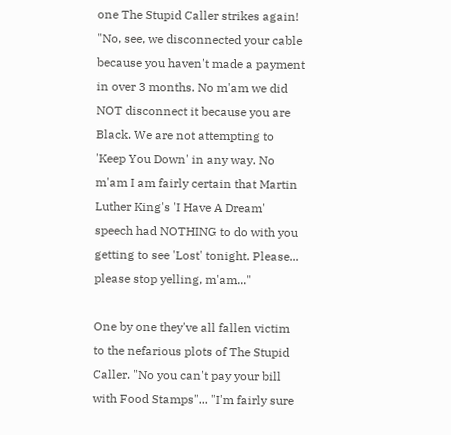one The Stupid Caller strikes again! "No, see, we disconnected your cable because you haven't made a payment in over 3 months. No m'am we did NOT disconnect it because you are Black. We are not attempting to 'Keep You Down' in any way. No m'am I am fairly certain that Martin Luther King's 'I Have A Dream' speech had NOTHING to do with you getting to see 'Lost' tonight. Please... please stop yelling, m'am..."

One by one they've all fallen victim to the nefarious plots of The Stupid Caller. "No you can't pay your bill with Food Stamps"... "I'm fairly sure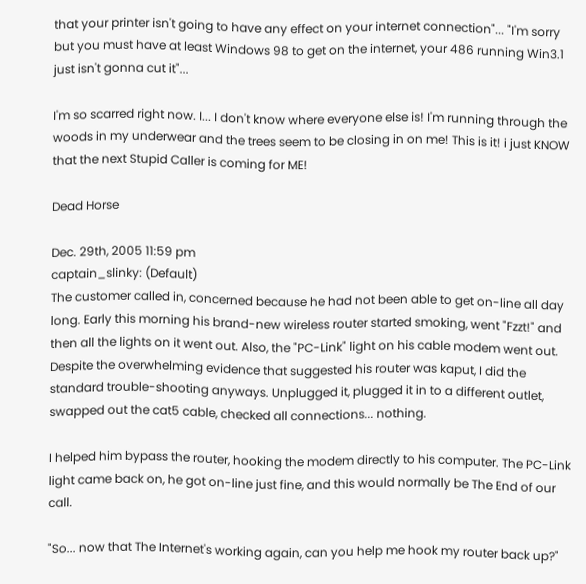that your printer isn't going to have any effect on your internet connection"... "I'm sorry but you must have at least Windows 98 to get on the internet, your 486 running Win3.1 just isn't gonna cut it"...

I'm so scarred right now. I... I don't know where everyone else is! I'm running through the woods in my underwear and the trees seem to be closing in on me! This is it! i just KNOW that the next Stupid Caller is coming for ME!

Dead Horse

Dec. 29th, 2005 11:59 pm
captain_slinky: (Default)
The customer called in, concerned because he had not been able to get on-line all day long. Early this morning his brand-new wireless router started smoking, went "Fzzt!" and then all the lights on it went out. Also, the "PC-Link" light on his cable modem went out. Despite the overwhelming evidence that suggested his router was kaput, I did the standard trouble-shooting anyways. Unplugged it, plugged it in to a different outlet, swapped out the cat5 cable, checked all connections... nothing.

I helped him bypass the router, hooking the modem directly to his computer. The PC-Link light came back on, he got on-line just fine, and this would normally be The End of our call.

"So... now that The Internet's working again, can you help me hook my router back up?"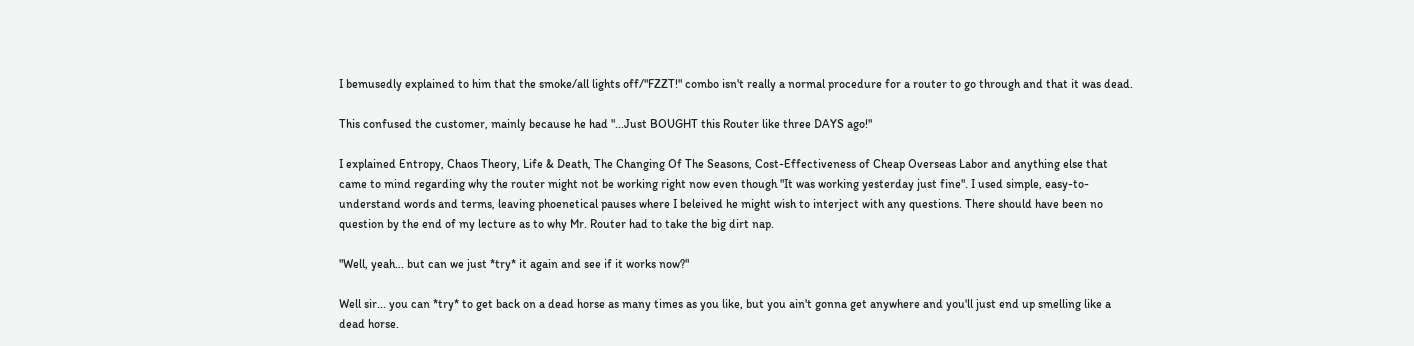I bemusedly explained to him that the smoke/all lights off/"FZZT!" combo isn't really a normal procedure for a router to go through and that it was dead.

This confused the customer, mainly because he had "...Just BOUGHT this Router like three DAYS ago!"

I explained Entropy, Chaos Theory, Life & Death, The Changing Of The Seasons, Cost-Effectiveness of Cheap Overseas Labor and anything else that came to mind regarding why the router might not be working right now even though "It was working yesterday just fine". I used simple, easy-to-understand words and terms, leaving phoenetical pauses where I beleived he might wish to interject with any questions. There should have been no question by the end of my lecture as to why Mr. Router had to take the big dirt nap.

"Well, yeah... but can we just *try* it again and see if it works now?"

Well sir... you can *try* to get back on a dead horse as many times as you like, but you ain't gonna get anywhere and you'll just end up smelling like a dead horse.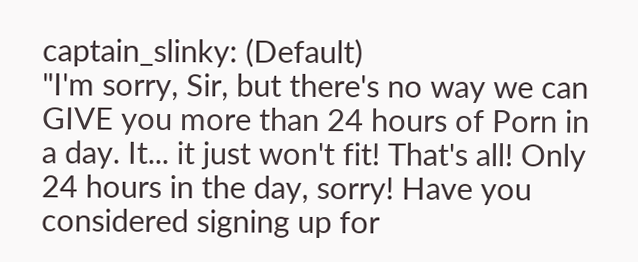captain_slinky: (Default)
"I'm sorry, Sir, but there's no way we can GIVE you more than 24 hours of Porn in a day. It... it just won't fit! That's all! Only 24 hours in the day, sorry! Have you considered signing up for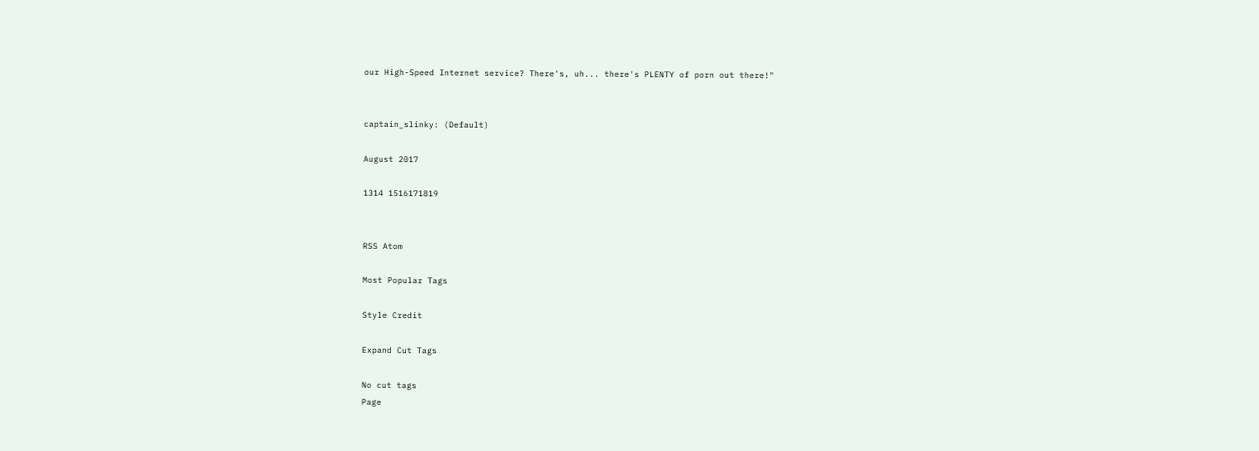our High-Speed Internet service? There's, uh... there's PLENTY of porn out there!"


captain_slinky: (Default)

August 2017

1314 1516171819


RSS Atom

Most Popular Tags

Style Credit

Expand Cut Tags

No cut tags
Page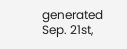generated Sep. 21st,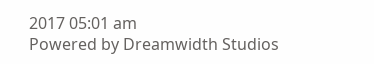2017 05:01 am
Powered by Dreamwidth Studios